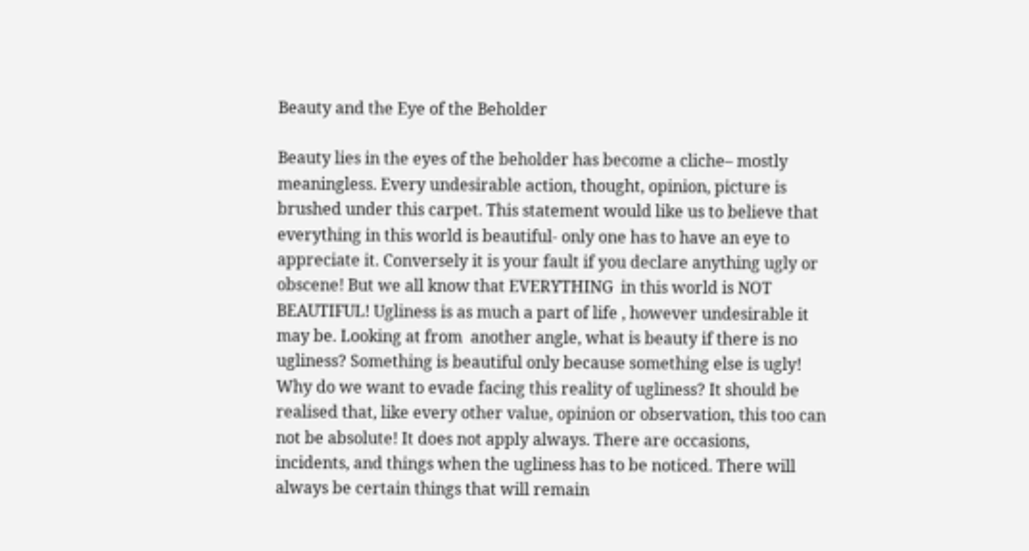Beauty and the Eye of the Beholder

Beauty lies in the eyes of the beholder has become a cliche– mostly meaningless. Every undesirable action, thought, opinion, picture is brushed under this carpet. This statement would like us to believe that everything in this world is beautiful- only one has to have an eye to appreciate it. Conversely it is your fault if you declare anything ugly or obscene! But we all know that EVERYTHING  in this world is NOT BEAUTIFUL! Ugliness is as much a part of life , however undesirable it may be. Looking at from  another angle, what is beauty if there is no ugliness? Something is beautiful only because something else is ugly! Why do we want to evade facing this reality of ugliness? It should be realised that, like every other value, opinion or observation, this too can not be absolute! It does not apply always. There are occasions, incidents, and things when the ugliness has to be noticed. There will always be certain things that will remain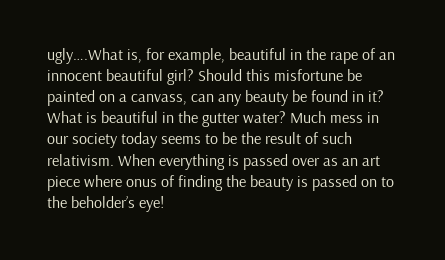ugly….What is, for example, beautiful in the rape of an innocent beautiful girl? Should this misfortune be painted on a canvass, can any beauty be found in it? What is beautiful in the gutter water? Much mess in our society today seems to be the result of such relativism. When everything is passed over as an art piece where onus of finding the beauty is passed on to the beholder’s eye!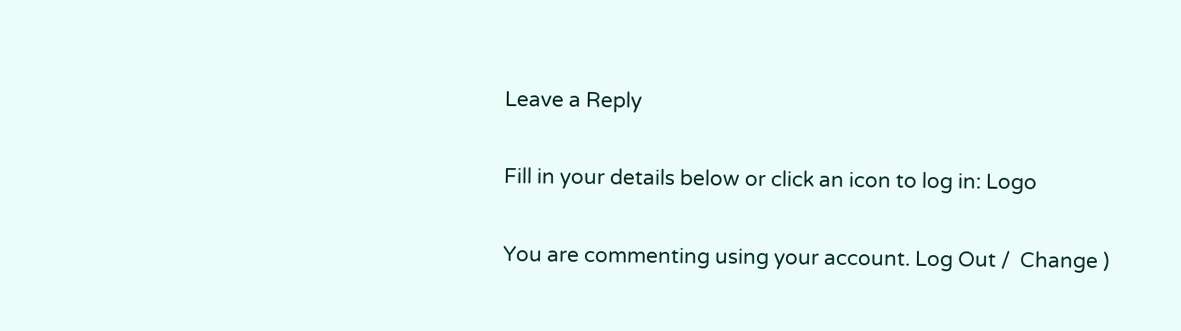Leave a Reply

Fill in your details below or click an icon to log in: Logo

You are commenting using your account. Log Out /  Change )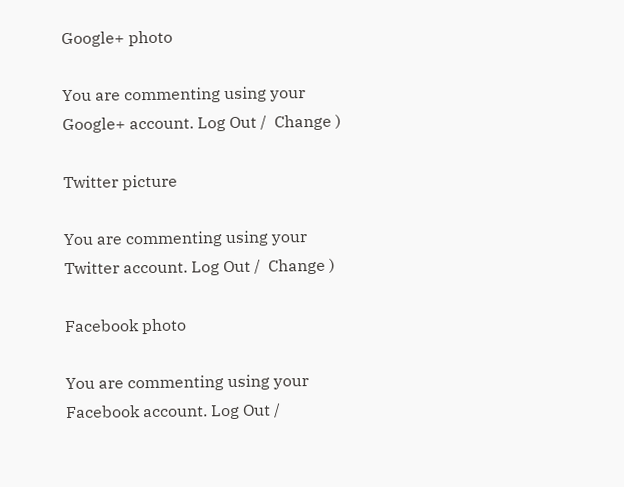Google+ photo

You are commenting using your Google+ account. Log Out /  Change )

Twitter picture

You are commenting using your Twitter account. Log Out /  Change )

Facebook photo

You are commenting using your Facebook account. Log Out /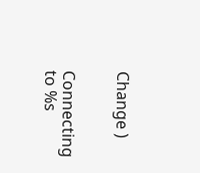Change )


Connecting to %s